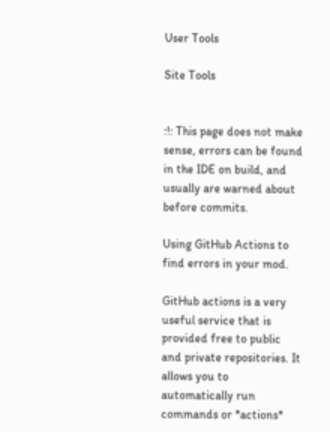User Tools

Site Tools


:!: This page does not make sense, errors can be found in the IDE on build, and usually are warned about before commits.

Using GitHub Actions to find errors in your mod.

GitHub actions is a very useful service that is provided free to public and private repositories. It allows you to automatically run commands or *actions*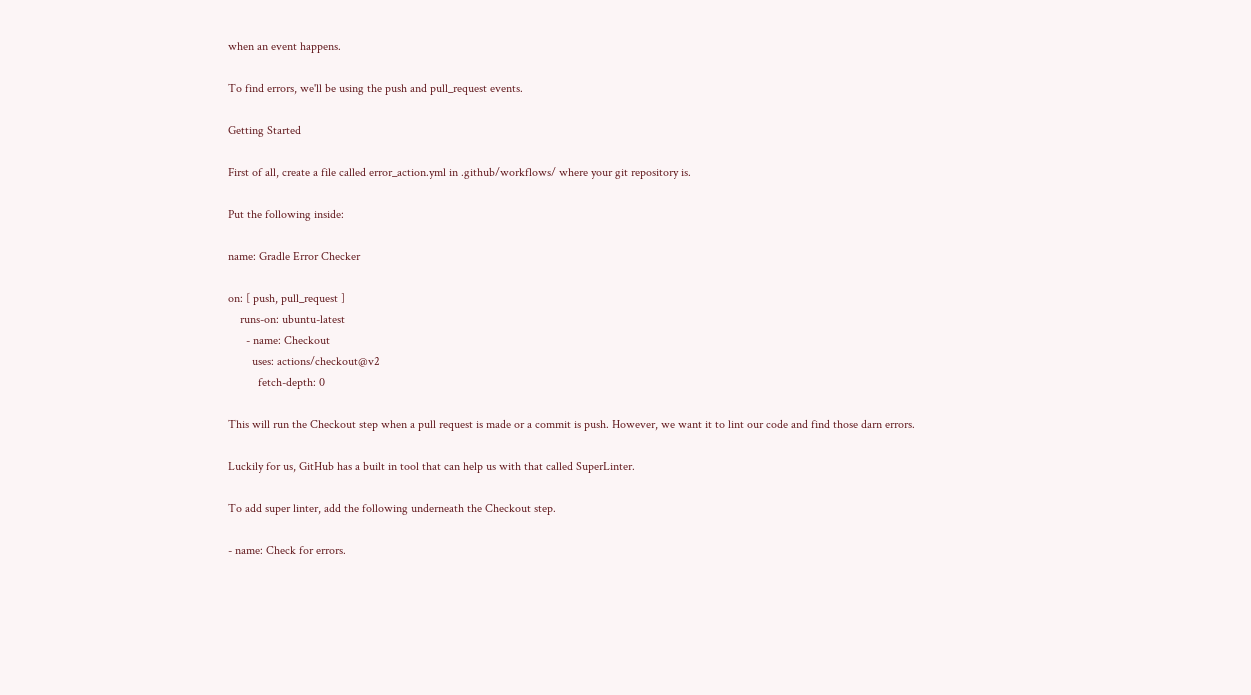when an event happens.

To find errors, we'll be using the push and pull_request events.

Getting Started

First of all, create a file called error_action.yml in .github/workflows/ where your git repository is.

Put the following inside:

name: Gradle Error Checker

on: [ push, pull_request ]
    runs-on: ubuntu-latest
      - name: Checkout
        uses: actions/checkout@v2
          fetch-depth: 0

This will run the Checkout step when a pull request is made or a commit is push. However, we want it to lint our code and find those darn errors.

Luckily for us, GitHub has a built in tool that can help us with that called SuperLinter.

To add super linter, add the following underneath the Checkout step.

- name: Check for errors.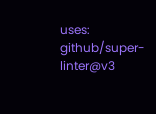uses: github/super-linter@v3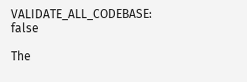VALIDATE_ALL_CODEBASE: false

The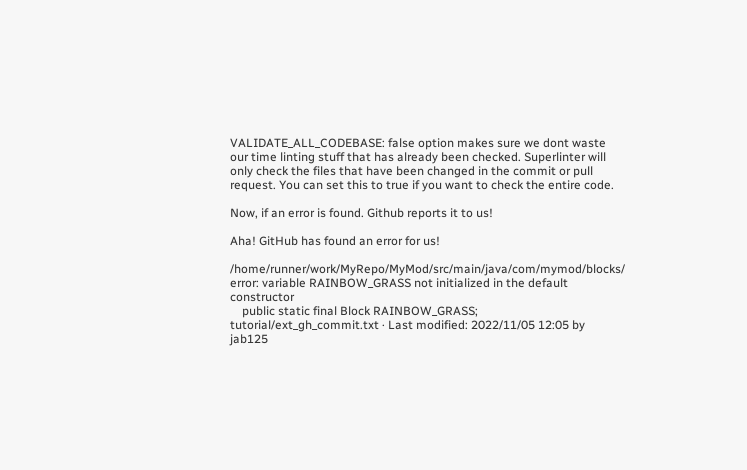VALIDATE_ALL_CODEBASE: false option makes sure we dont waste our time linting stuff that has already been checked. Superlinter will only check the files that have been changed in the commit or pull request. You can set this to true if you want to check the entire code.

Now, if an error is found. Github reports it to us!

Aha! GitHub has found an error for us!

/home/runner/work/MyRepo/MyMod/src/main/java/com/mymod/blocks/ error: variable RAINBOW_GRASS not initialized in the default constructor
    public static final Block RAINBOW_GRASS;
tutorial/ext_gh_commit.txt · Last modified: 2022/11/05 12:05 by jab125